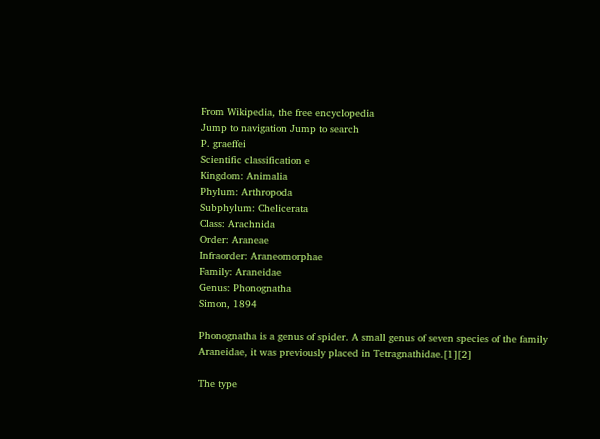From Wikipedia, the free encyclopedia
Jump to navigation Jump to search
P. graeffei
Scientific classification e
Kingdom: Animalia
Phylum: Arthropoda
Subphylum: Chelicerata
Class: Arachnida
Order: Araneae
Infraorder: Araneomorphae
Family: Araneidae
Genus: Phonognatha
Simon, 1894

Phonognatha is a genus of spider. A small genus of seven species of the family Araneidae, it was previously placed in Tetragnathidae.[1][2]

The type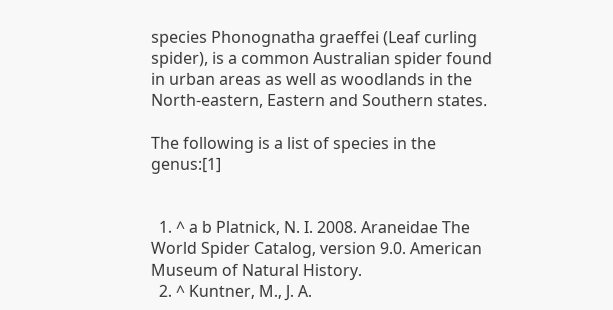species Phonognatha graeffei (Leaf curling spider), is a common Australian spider found in urban areas as well as woodlands in the North-eastern, Eastern and Southern states.

The following is a list of species in the genus:[1]


  1. ^ a b Platnick, N. I. 2008. Araneidae The World Spider Catalog, version 9.0. American Museum of Natural History.
  2. ^ Kuntner, M., J. A.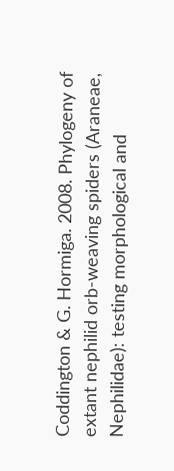Coddington & G. Hormiga. 2008. Phylogeny of extant nephilid orb-weaving spiders (Araneae, Nephilidae): testing morphological and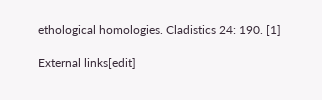ethological homologies. Cladistics 24: 190. [1]

External links[edit]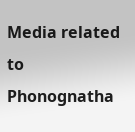Media related to Phonognatha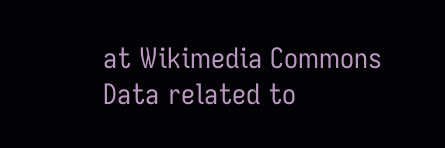at Wikimedia Commons Data related to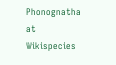Phonognatha at Wikispecies